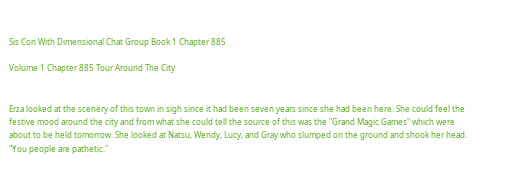Sis Con With Dimensional Chat Group Book 1 Chapter 885

Volume 1 Chapter 885 Tour Around The City


Erza looked at the scenery of this town in sigh since it had been seven years since she had been here. She could feel the festive mood around the city and from what she could tell the source of this was the "Grand Magic Games" which were about to be held tomorrow. She looked at Natsu, Wendy, Lucy, and Gray who slumped on the ground and shook her head. "You people are pathetic."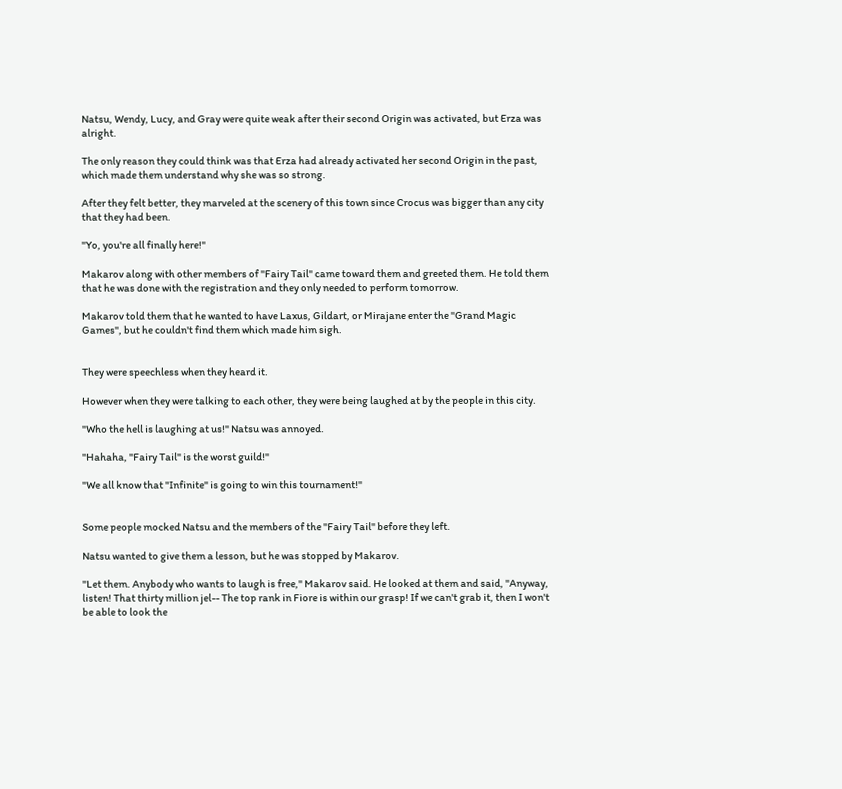Natsu, Wendy, Lucy, and Gray were quite weak after their second Origin was activated, but Erza was alright.

The only reason they could think was that Erza had already activated her second Origin in the past, which made them understand why she was so strong.

After they felt better, they marveled at the scenery of this town since Crocus was bigger than any city that they had been.

"Yo, you're all finally here!"

Makarov along with other members of "Fairy Tail" came toward them and greeted them. He told them that he was done with the registration and they only needed to perform tomorrow.

Makarov told them that he wanted to have Laxus, Gildart, or Mirajane enter the "Grand Magic Games", but he couldn't find them which made him sigh.


They were speechless when they heard it.

However when they were talking to each other, they were being laughed at by the people in this city.

"Who the hell is laughing at us!" Natsu was annoyed.

"Hahaha, "Fairy Tail" is the worst guild!"

"We all know that "Infinite" is going to win this tournament!"


Some people mocked Natsu and the members of the "Fairy Tail" before they left.

Natsu wanted to give them a lesson, but he was stopped by Makarov.

"Let them. Anybody who wants to laugh is free," Makarov said. He looked at them and said, "Anyway, listen! That thirty million jel-- The top rank in Fiore is within our grasp! If we can't grab it, then I won't be able to look the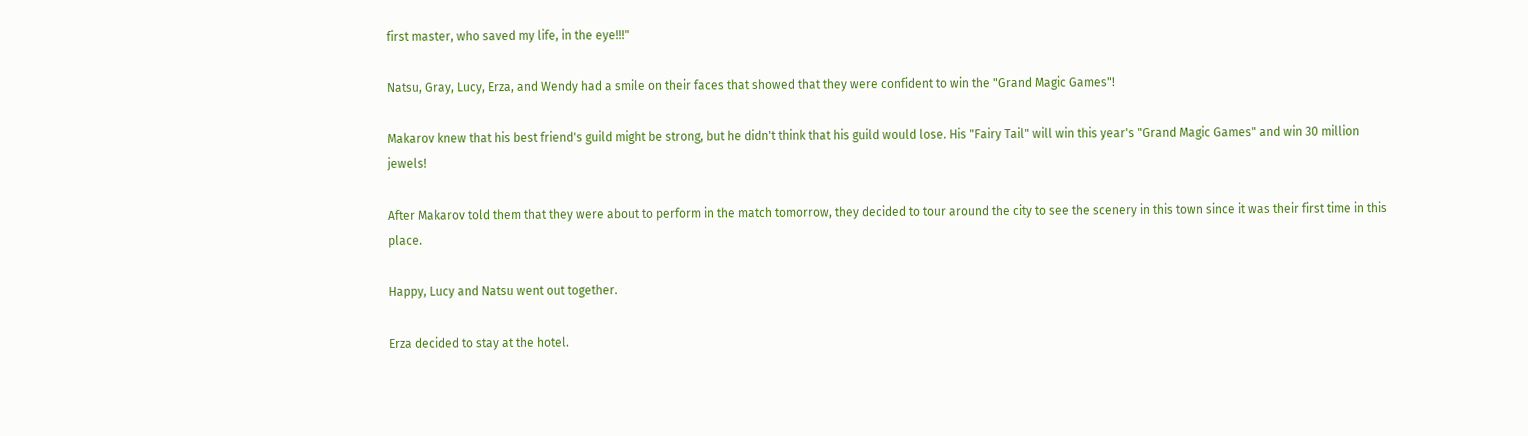first master, who saved my life, in the eye!!!"

Natsu, Gray, Lucy, Erza, and Wendy had a smile on their faces that showed that they were confident to win the "Grand Magic Games"!

Makarov knew that his best friend's guild might be strong, but he didn't think that his guild would lose. His "Fairy Tail" will win this year's "Grand Magic Games" and win 30 million jewels!

After Makarov told them that they were about to perform in the match tomorrow, they decided to tour around the city to see the scenery in this town since it was their first time in this place.

Happy, Lucy and Natsu went out together.

Erza decided to stay at the hotel.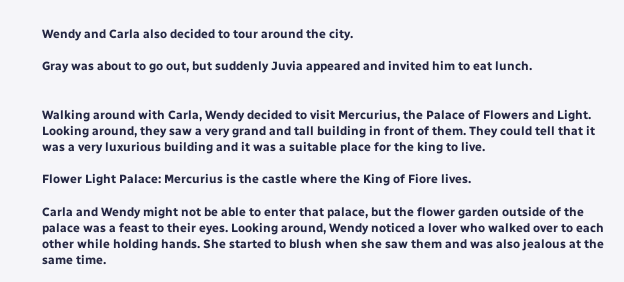Wendy and Carla also decided to tour around the city.

Gray was about to go out, but suddenly Juvia appeared and invited him to eat lunch.


Walking around with Carla, Wendy decided to visit Mercurius, the Palace of Flowers and Light. Looking around, they saw a very grand and tall building in front of them. They could tell that it was a very luxurious building and it was a suitable place for the king to live.

Flower Light Palace: Mercurius is the castle where the King of Fiore lives.

Carla and Wendy might not be able to enter that palace, but the flower garden outside of the palace was a feast to their eyes. Looking around, Wendy noticed a lover who walked over to each other while holding hands. She started to blush when she saw them and was also jealous at the same time.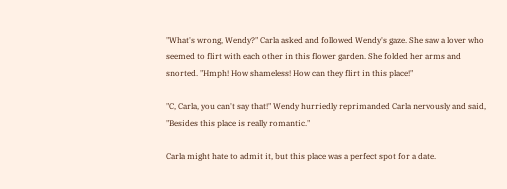"What's wrong, Wendy?" Carla asked and followed Wendy's gaze. She saw a lover who seemed to flirt with each other in this flower garden. She folded her arms and snorted. "Hmph! How shameless! How can they flirt in this place!"

"C, Carla, you can't say that!" Wendy hurriedly reprimanded Carla nervously and said, "Besides this place is really romantic."

Carla might hate to admit it, but this place was a perfect spot for a date.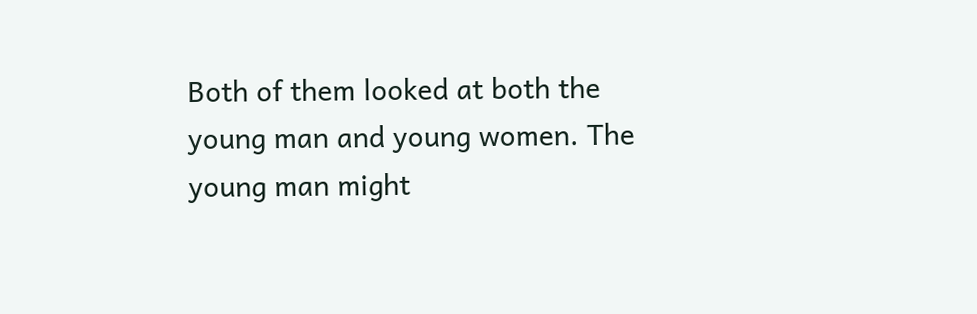Both of them looked at both the young man and young women. The young man might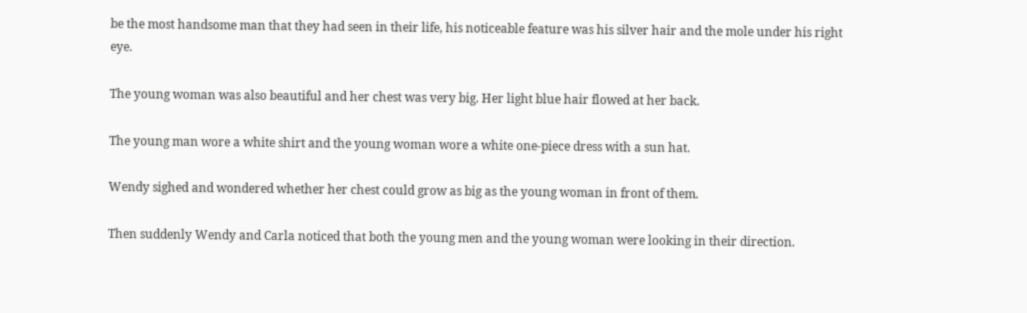be the most handsome man that they had seen in their life, his noticeable feature was his silver hair and the mole under his right eye.

The young woman was also beautiful and her chest was very big. Her light blue hair flowed at her back.

The young man wore a white shirt and the young woman wore a white one-piece dress with a sun hat.

Wendy sighed and wondered whether her chest could grow as big as the young woman in front of them.

Then suddenly Wendy and Carla noticed that both the young men and the young woman were looking in their direction.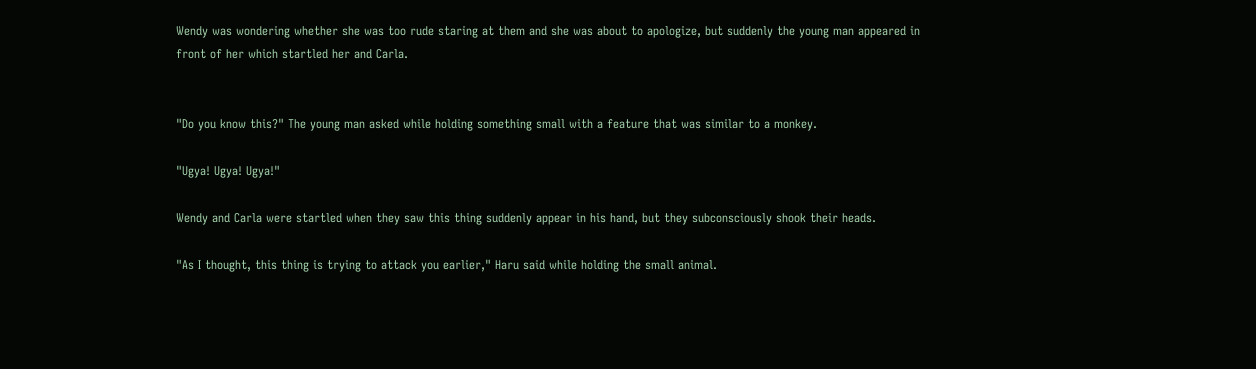Wendy was wondering whether she was too rude staring at them and she was about to apologize, but suddenly the young man appeared in front of her which startled her and Carla.


"Do you know this?" The young man asked while holding something small with a feature that was similar to a monkey.

"Ugya! Ugya! Ugya!"

Wendy and Carla were startled when they saw this thing suddenly appear in his hand, but they subconsciously shook their heads.

"As I thought, this thing is trying to attack you earlier," Haru said while holding the small animal.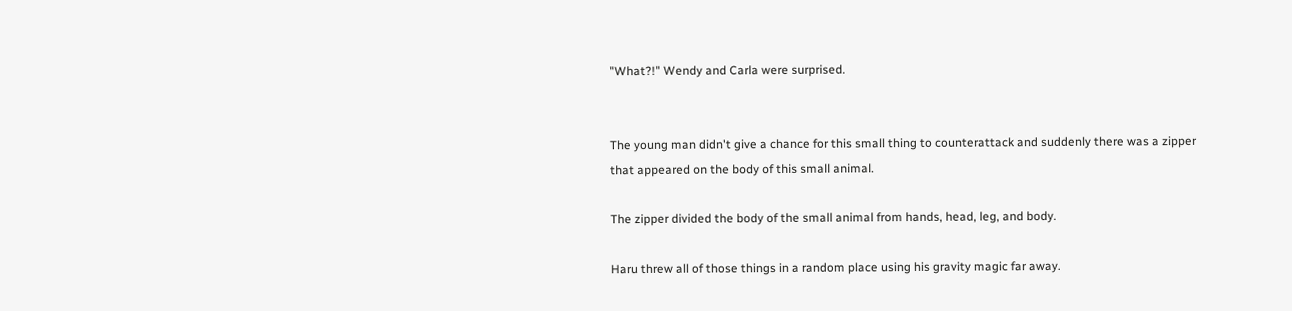"What?!" Wendy and Carla were surprised.


The young man didn't give a chance for this small thing to counterattack and suddenly there was a zipper that appeared on the body of this small animal.

The zipper divided the body of the small animal from hands, head, leg, and body.

Haru threw all of those things in a random place using his gravity magic far away.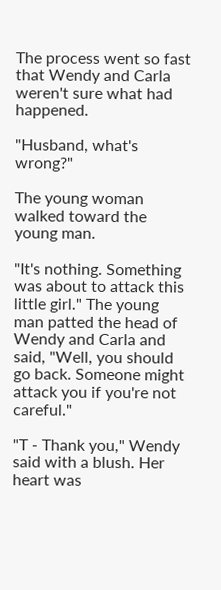The process went so fast that Wendy and Carla weren't sure what had happened.

"Husband, what's wrong?"

The young woman walked toward the young man.

"It's nothing. Something was about to attack this little girl." The young man patted the head of Wendy and Carla and said, "Well, you should go back. Someone might attack you if you're not careful."

"T - Thank you," Wendy said with a blush. Her heart was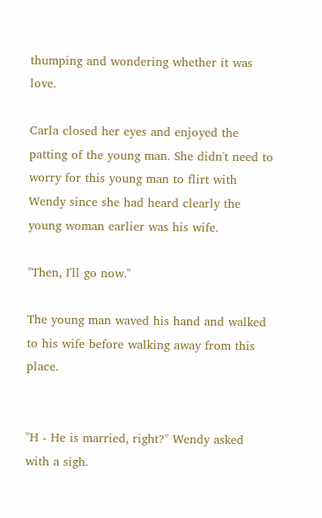thumping and wondering whether it was love.

Carla closed her eyes and enjoyed the patting of the young man. She didn't need to worry for this young man to flirt with Wendy since she had heard clearly the young woman earlier was his wife.

"Then, I'll go now."

The young man waved his hand and walked to his wife before walking away from this place.


"H - He is married, right?" Wendy asked with a sigh.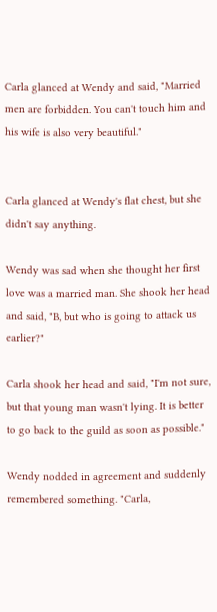Carla glanced at Wendy and said, "Married men are forbidden. You can't touch him and his wife is also very beautiful."


Carla glanced at Wendy's flat chest, but she didn't say anything.

Wendy was sad when she thought her first love was a married man. She shook her head and said, "B, but who is going to attack us earlier?"

Carla shook her head and said, "I'm not sure, but that young man wasn't lying. It is better to go back to the guild as soon as possible."

Wendy nodded in agreement and suddenly remembered something. "Carla,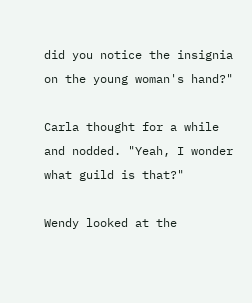did you notice the insignia on the young woman's hand?"

Carla thought for a while and nodded. "Yeah, I wonder what guild is that?"

Wendy looked at the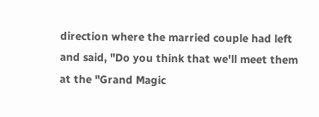direction where the married couple had left and said, "Do you think that we'll meet them at the "Grand Magic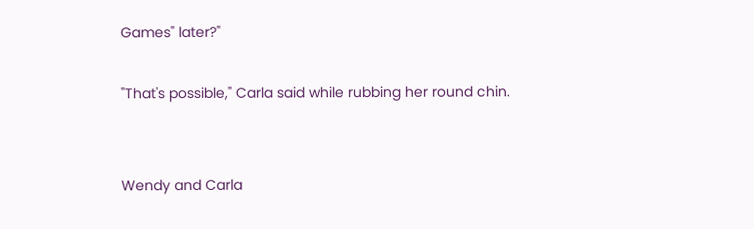Games" later?"

"That's possible," Carla said while rubbing her round chin.


Wendy and Carla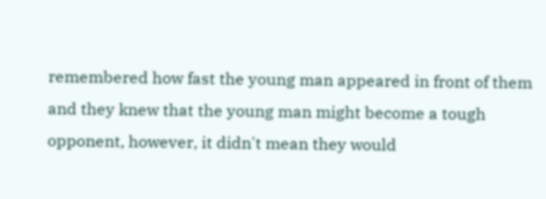remembered how fast the young man appeared in front of them and they knew that the young man might become a tough opponent, however, it didn't mean they would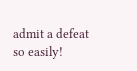admit a defeat so easily!